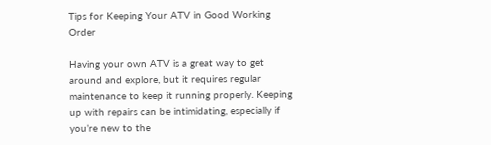Tips for Keeping Your ATV in Good Working Order

Having your own ATV is a great way to get around and explore, but it requires regular maintenance to keep it running properly. Keeping up with repairs can be intimidating, especially if you’re new to the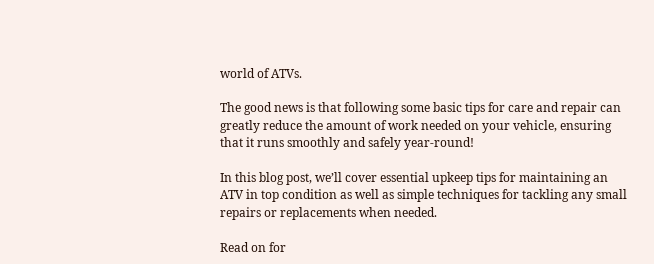world of ATVs.

The good news is that following some basic tips for care and repair can greatly reduce the amount of work needed on your vehicle, ensuring that it runs smoothly and safely year-round!

In this blog post, we’ll cover essential upkeep tips for maintaining an ATV in top condition as well as simple techniques for tackling any small repairs or replacements when needed.

Read on for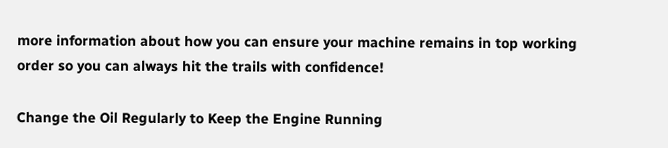more information about how you can ensure your machine remains in top working order so you can always hit the trails with confidence!

Change the Oil Regularly to Keep the Engine Running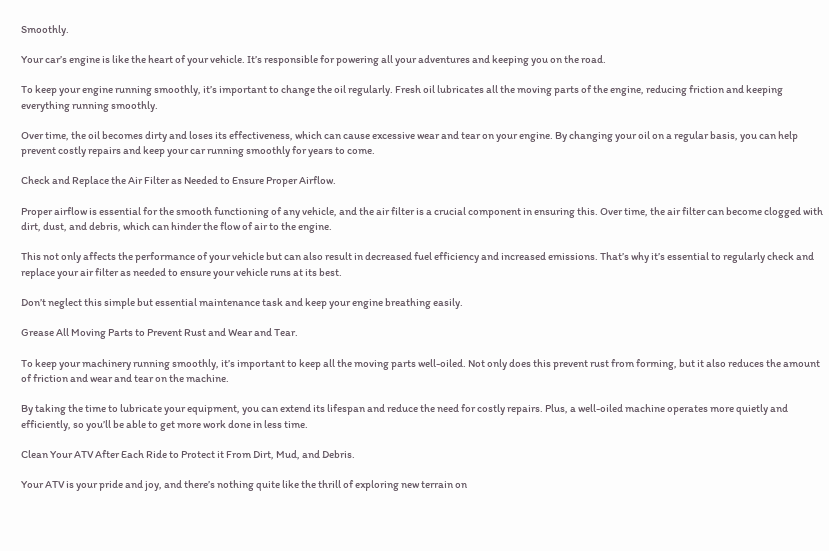Smoothly.

Your car’s engine is like the heart of your vehicle. It’s responsible for powering all your adventures and keeping you on the road.

To keep your engine running smoothly, it’s important to change the oil regularly. Fresh oil lubricates all the moving parts of the engine, reducing friction and keeping everything running smoothly.

Over time, the oil becomes dirty and loses its effectiveness, which can cause excessive wear and tear on your engine. By changing your oil on a regular basis, you can help prevent costly repairs and keep your car running smoothly for years to come.

Check and Replace the Air Filter as Needed to Ensure Proper Airflow.

Proper airflow is essential for the smooth functioning of any vehicle, and the air filter is a crucial component in ensuring this. Over time, the air filter can become clogged with dirt, dust, and debris, which can hinder the flow of air to the engine.

This not only affects the performance of your vehicle but can also result in decreased fuel efficiency and increased emissions. That’s why it’s essential to regularly check and replace your air filter as needed to ensure your vehicle runs at its best.

Don’t neglect this simple but essential maintenance task and keep your engine breathing easily.

Grease All Moving Parts to Prevent Rust and Wear and Tear.

To keep your machinery running smoothly, it’s important to keep all the moving parts well-oiled. Not only does this prevent rust from forming, but it also reduces the amount of friction and wear and tear on the machine.

By taking the time to lubricate your equipment, you can extend its lifespan and reduce the need for costly repairs. Plus, a well-oiled machine operates more quietly and efficiently, so you’ll be able to get more work done in less time.

Clean Your ATV After Each Ride to Protect it From Dirt, Mud, and Debris.

Your ATV is your pride and joy, and there’s nothing quite like the thrill of exploring new terrain on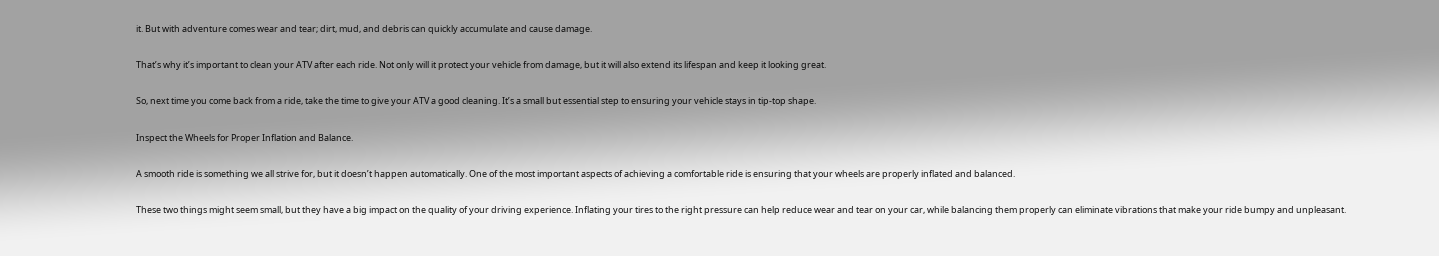it. But with adventure comes wear and tear; dirt, mud, and debris can quickly accumulate and cause damage.

That’s why it’s important to clean your ATV after each ride. Not only will it protect your vehicle from damage, but it will also extend its lifespan and keep it looking great.

So, next time you come back from a ride, take the time to give your ATV a good cleaning. It’s a small but essential step to ensuring your vehicle stays in tip-top shape.

Inspect the Wheels for Proper Inflation and Balance.

A smooth ride is something we all strive for, but it doesn’t happen automatically. One of the most important aspects of achieving a comfortable ride is ensuring that your wheels are properly inflated and balanced.

These two things might seem small, but they have a big impact on the quality of your driving experience. Inflating your tires to the right pressure can help reduce wear and tear on your car, while balancing them properly can eliminate vibrations that make your ride bumpy and unpleasant.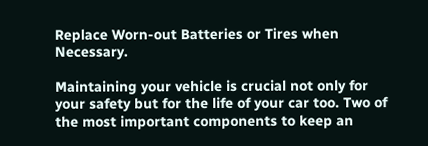Replace Worn-out Batteries or Tires when Necessary.

Maintaining your vehicle is crucial not only for your safety but for the life of your car too. Two of the most important components to keep an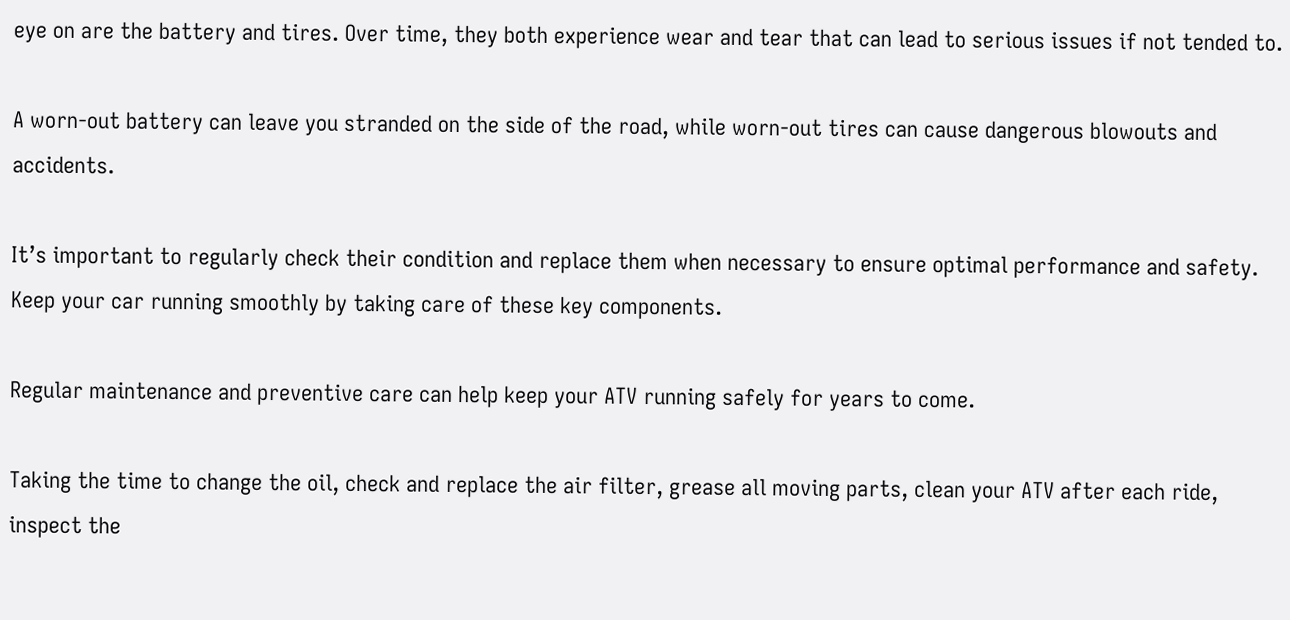eye on are the battery and tires. Over time, they both experience wear and tear that can lead to serious issues if not tended to.

A worn-out battery can leave you stranded on the side of the road, while worn-out tires can cause dangerous blowouts and accidents.

It’s important to regularly check their condition and replace them when necessary to ensure optimal performance and safety. Keep your car running smoothly by taking care of these key components.

Regular maintenance and preventive care can help keep your ATV running safely for years to come.

Taking the time to change the oil, check and replace the air filter, grease all moving parts, clean your ATV after each ride, inspect the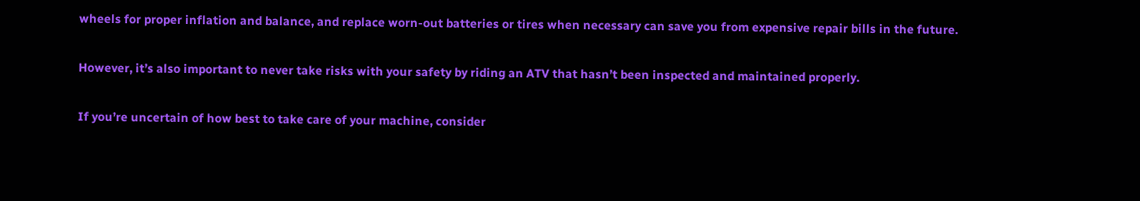wheels for proper inflation and balance, and replace worn-out batteries or tires when necessary can save you from expensive repair bills in the future.

However, it’s also important to never take risks with your safety by riding an ATV that hasn’t been inspected and maintained properly.

If you’re uncertain of how best to take care of your machine, consider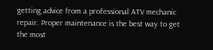getting advice from a professional ATV mechanic repair. Proper maintenance is the best way to get the most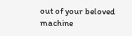out of your beloved machine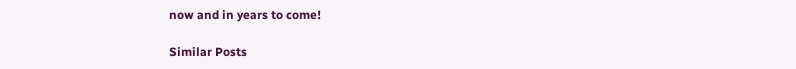now and in years to come!

Similar Posts